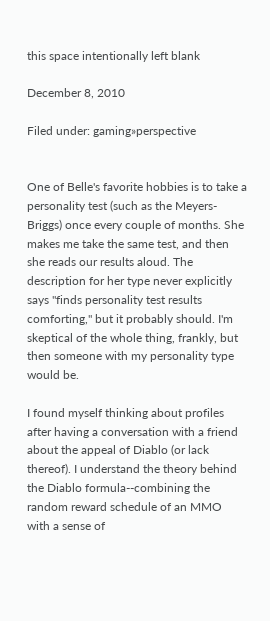this space intentionally left blank

December 8, 2010

Filed under: gaming»perspective


One of Belle's favorite hobbies is to take a personality test (such as the Meyers-Briggs) once every couple of months. She makes me take the same test, and then she reads our results aloud. The description for her type never explicitly says "finds personality test results comforting," but it probably should. I'm skeptical of the whole thing, frankly, but then someone with my personality type would be.

I found myself thinking about profiles after having a conversation with a friend about the appeal of Diablo (or lack thereof). I understand the theory behind the Diablo formula--combining the random reward schedule of an MMO with a sense of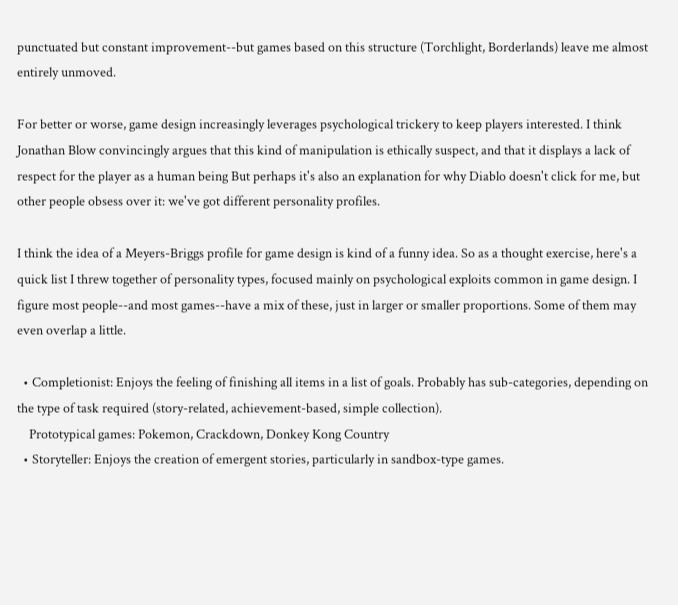punctuated but constant improvement--but games based on this structure (Torchlight, Borderlands) leave me almost entirely unmoved.

For better or worse, game design increasingly leverages psychological trickery to keep players interested. I think Jonathan Blow convincingly argues that this kind of manipulation is ethically suspect, and that it displays a lack of respect for the player as a human being But perhaps it's also an explanation for why Diablo doesn't click for me, but other people obsess over it: we've got different personality profiles.

I think the idea of a Meyers-Briggs profile for game design is kind of a funny idea. So as a thought exercise, here's a quick list I threw together of personality types, focused mainly on psychological exploits common in game design. I figure most people--and most games--have a mix of these, just in larger or smaller proportions. Some of them may even overlap a little.

  • Completionist: Enjoys the feeling of finishing all items in a list of goals. Probably has sub-categories, depending on the type of task required (story-related, achievement-based, simple collection).
    Prototypical games: Pokemon, Crackdown, Donkey Kong Country
  • Storyteller: Enjoys the creation of emergent stories, particularly in sandbox-type games.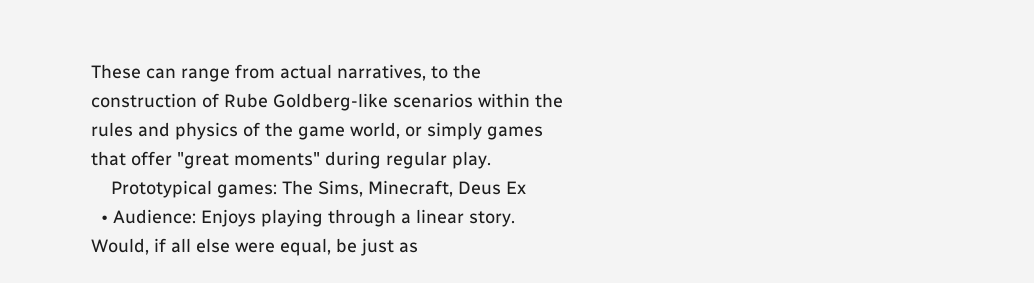These can range from actual narratives, to the construction of Rube Goldberg-like scenarios within the rules and physics of the game world, or simply games that offer "great moments" during regular play.
    Prototypical games: The Sims, Minecraft, Deus Ex
  • Audience: Enjoys playing through a linear story. Would, if all else were equal, be just as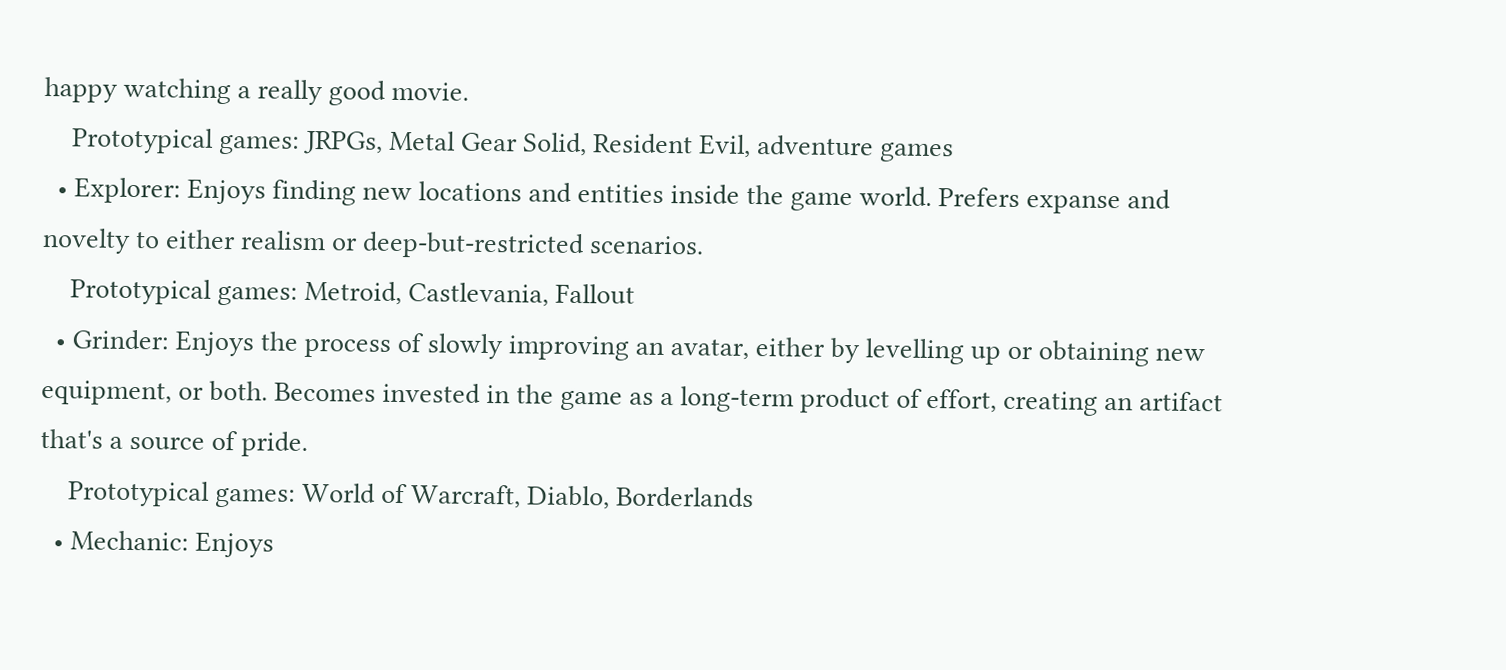happy watching a really good movie.
    Prototypical games: JRPGs, Metal Gear Solid, Resident Evil, adventure games
  • Explorer: Enjoys finding new locations and entities inside the game world. Prefers expanse and novelty to either realism or deep-but-restricted scenarios.
    Prototypical games: Metroid, Castlevania, Fallout
  • Grinder: Enjoys the process of slowly improving an avatar, either by levelling up or obtaining new equipment, or both. Becomes invested in the game as a long-term product of effort, creating an artifact that's a source of pride.
    Prototypical games: World of Warcraft, Diablo, Borderlands
  • Mechanic: Enjoys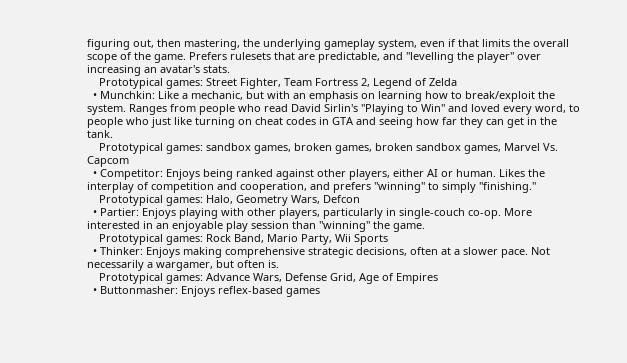figuring out, then mastering, the underlying gameplay system, even if that limits the overall scope of the game. Prefers rulesets that are predictable, and "levelling the player" over increasing an avatar's stats.
    Prototypical games: Street Fighter, Team Fortress 2, Legend of Zelda
  • Munchkin: Like a mechanic, but with an emphasis on learning how to break/exploit the system. Ranges from people who read David Sirlin's "Playing to Win" and loved every word, to people who just like turning on cheat codes in GTA and seeing how far they can get in the tank.
    Prototypical games: sandbox games, broken games, broken sandbox games, Marvel Vs. Capcom
  • Competitor: Enjoys being ranked against other players, either AI or human. Likes the interplay of competition and cooperation, and prefers "winning" to simply "finishing."
    Prototypical games: Halo, Geometry Wars, Defcon
  • Partier: Enjoys playing with other players, particularly in single-couch co-op. More interested in an enjoyable play session than "winning" the game.
    Prototypical games: Rock Band, Mario Party, Wii Sports
  • Thinker: Enjoys making comprehensive strategic decisions, often at a slower pace. Not necessarily a wargamer, but often is.
    Prototypical games: Advance Wars, Defense Grid, Age of Empires
  • Buttonmasher: Enjoys reflex-based games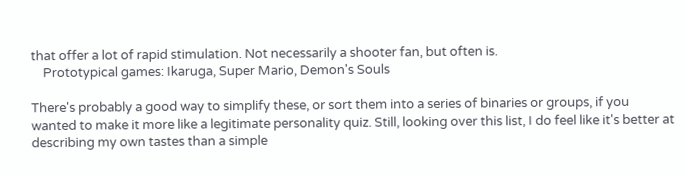that offer a lot of rapid stimulation. Not necessarily a shooter fan, but often is.
    Prototypical games: Ikaruga, Super Mario, Demon's Souls

There's probably a good way to simplify these, or sort them into a series of binaries or groups, if you wanted to make it more like a legitimate personality quiz. Still, looking over this list, I do feel like it's better at describing my own tastes than a simple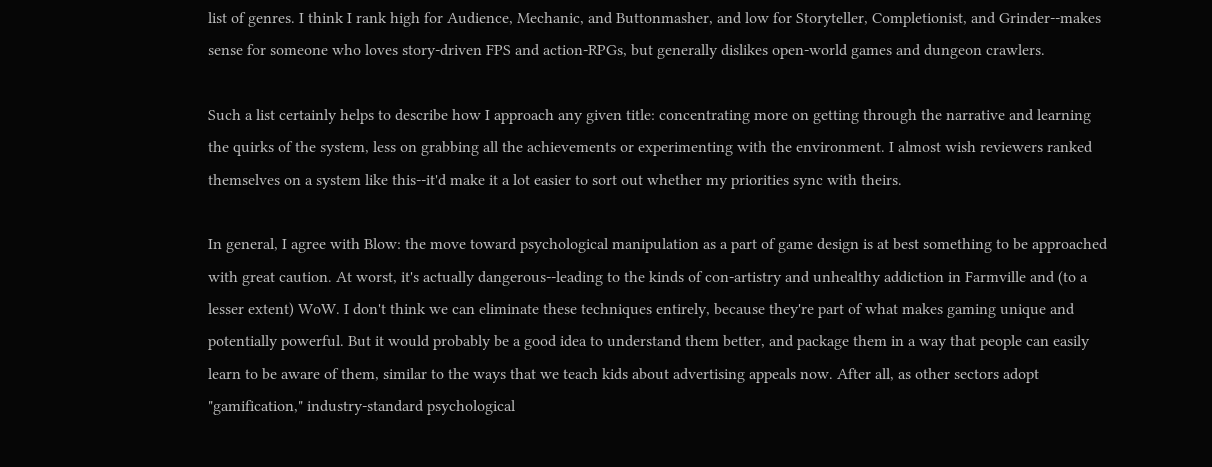list of genres. I think I rank high for Audience, Mechanic, and Buttonmasher, and low for Storyteller, Completionist, and Grinder--makes sense for someone who loves story-driven FPS and action-RPGs, but generally dislikes open-world games and dungeon crawlers.

Such a list certainly helps to describe how I approach any given title: concentrating more on getting through the narrative and learning the quirks of the system, less on grabbing all the achievements or experimenting with the environment. I almost wish reviewers ranked themselves on a system like this--it'd make it a lot easier to sort out whether my priorities sync with theirs.

In general, I agree with Blow: the move toward psychological manipulation as a part of game design is at best something to be approached with great caution. At worst, it's actually dangerous--leading to the kinds of con-artistry and unhealthy addiction in Farmville and (to a lesser extent) WoW. I don't think we can eliminate these techniques entirely, because they're part of what makes gaming unique and potentially powerful. But it would probably be a good idea to understand them better, and package them in a way that people can easily learn to be aware of them, similar to the ways that we teach kids about advertising appeals now. After all, as other sectors adopt "gamification," industry-standard psychological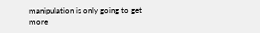manipulation is only going to get more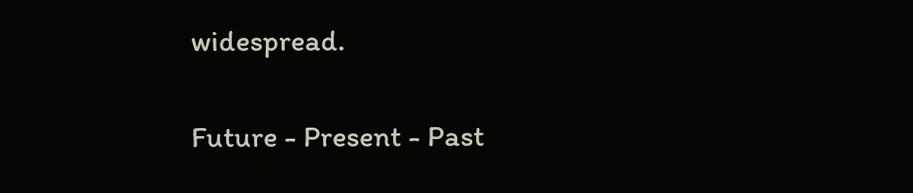widespread.

Future - Present - Past